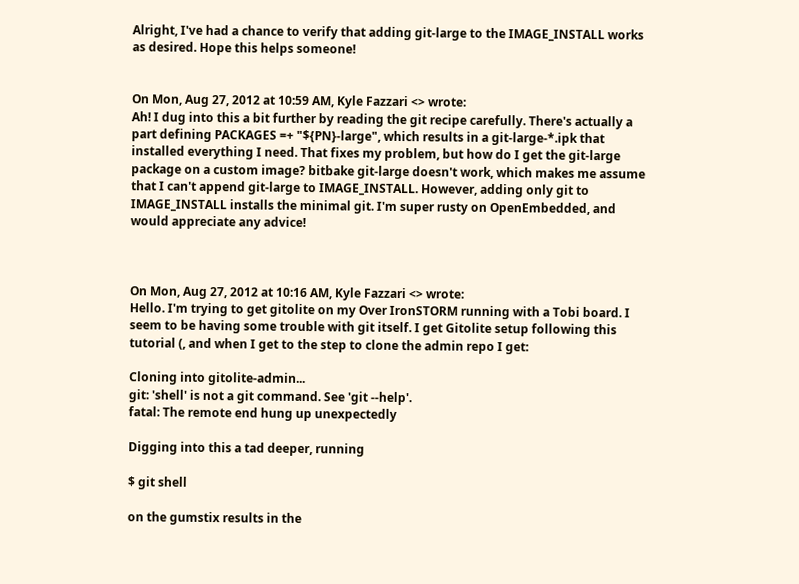Alright, I've had a chance to verify that adding git-large to the IMAGE_INSTALL works as desired. Hope this helps someone!


On Mon, Aug 27, 2012 at 10:59 AM, Kyle Fazzari <> wrote:
Ah! I dug into this a bit further by reading the git recipe carefully. There's actually a part defining PACKAGES =+ "${PN}-large", which results in a git-large-*.ipk that installed everything I need. That fixes my problem, but how do I get the git-large package on a custom image? bitbake git-large doesn't work, which makes me assume that I can't append git-large to IMAGE_INSTALL. However, adding only git to IMAGE_INSTALL installs the minimal git. I'm super rusty on OpenEmbedded, and would appreciate any advice!



On Mon, Aug 27, 2012 at 10:16 AM, Kyle Fazzari <> wrote:
Hello. I'm trying to get gitolite on my Over IronSTORM running with a Tobi board. I seem to be having some trouble with git itself. I get Gitolite setup following this tutorial (, and when I get to the step to clone the admin repo I get:

Cloning into gitolite-admin...
git: 'shell' is not a git command. See 'git --help'.
fatal: The remote end hung up unexpectedly

Digging into this a tad deeper, running

$ git shell

on the gumstix results in the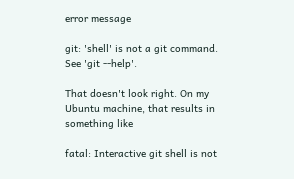error message

git: 'shell' is not a git command. See 'git --help'.

That doesn't look right. On my Ubuntu machine, that results in something like

fatal: Interactive git shell is not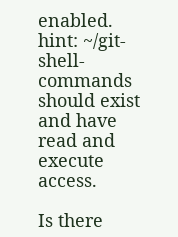enabled.
hint: ~/git-shell-commands should exist and have read and execute access.

Is there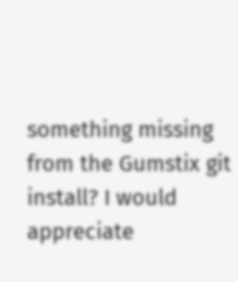something missing from the Gumstix git install? I would appreciate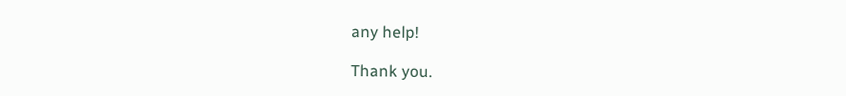any help!

Thank you.